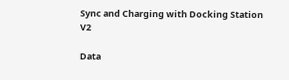Sync and Charging with Docking Station V2

Data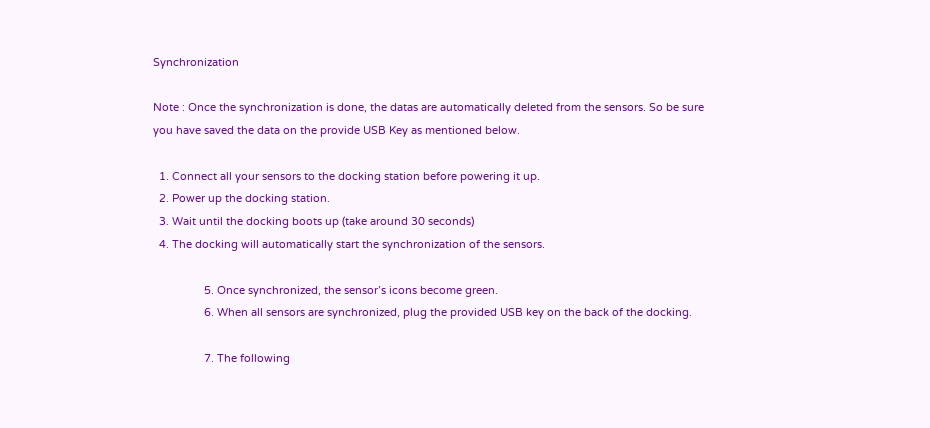Synchronization

Note : Once the synchronization is done, the datas are automatically deleted from the sensors. So be sure you have saved the data on the provide USB Key as mentioned below.

  1. Connect all your sensors to the docking station before powering it up.
  2. Power up the docking station.
  3. Wait until the docking boots up (take around 30 seconds)
  4. The docking will automatically start the synchronization of the sensors.

                 5. Once synchronized, the sensor’s icons become green.
                 6. When all sensors are synchronized, plug the provided USB key on the back of the docking.

                 7. The following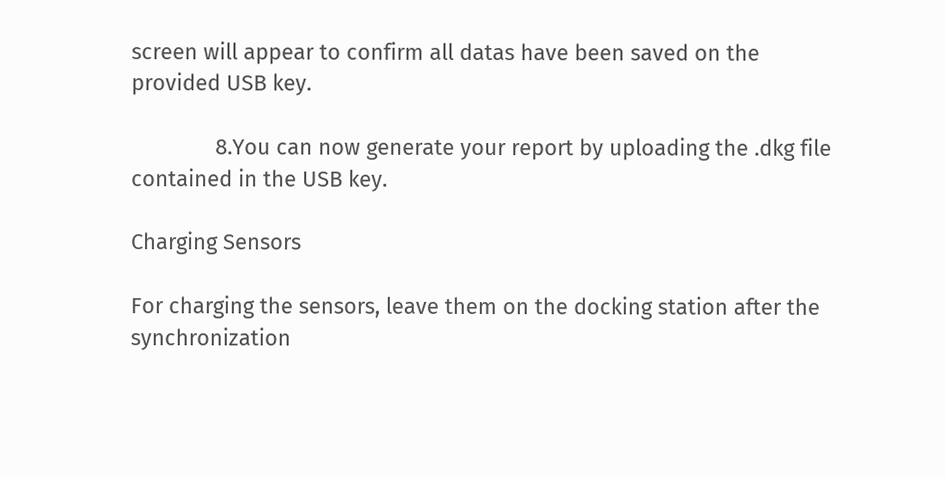screen will appear to confirm all datas have been saved on the provided USB key.

              8.You can now generate your report by uploading the .dkg file contained in the USB key.

Charging Sensors

For charging the sensors, leave them on the docking station after the synchronization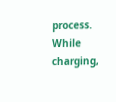process. While charging,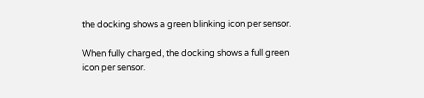the docking shows a green blinking icon per sensor.

When fully charged, the docking shows a full green icon per sensor.